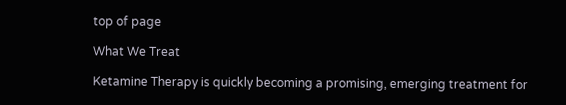top of page

What We Treat

Ketamine Therapy is quickly becoming a promising, emerging treatment for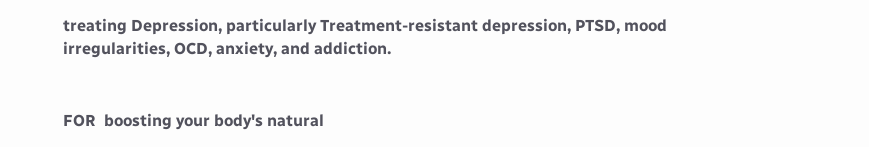treating Depression, particularly Treatment-resistant depression, PTSD, mood irregularities, OCD, anxiety, and addiction.


FOR  boosting your body's natural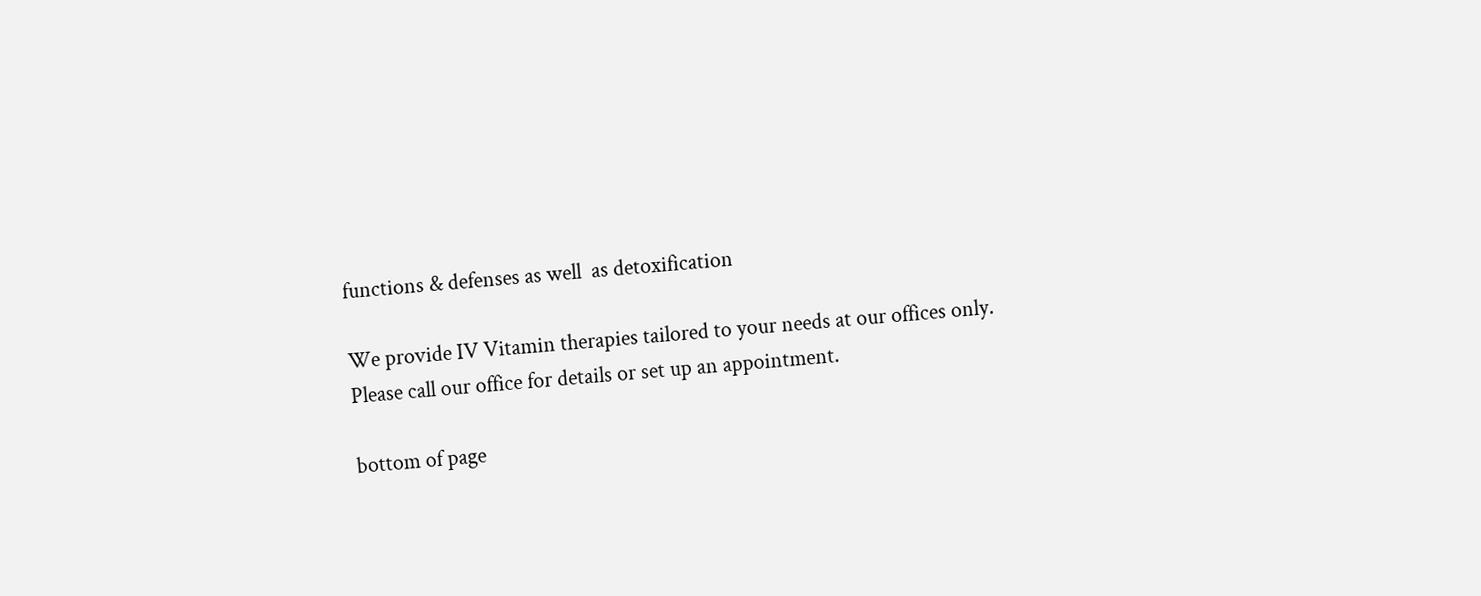functions & defenses as well  as detoxification

We provide IV Vitamin therapies tailored to your needs at our offices only.  Please call our office for details or set up an appointment.

bottom of page